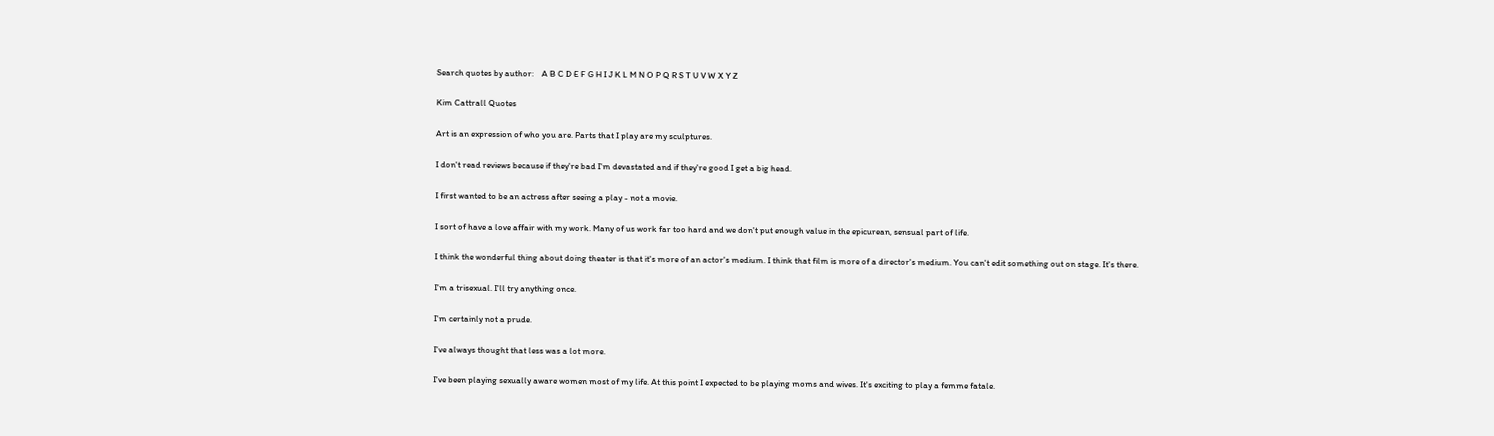Search quotes by author:    A B C D E F G H I J K L M N O P Q R S T U V W X Y Z

Kim Cattrall Quotes

Art is an expression of who you are. Parts that I play are my sculptures.

I don't read reviews because if they're bad I'm devastated and if they're good I get a big head.

I first wanted to be an actress after seeing a play - not a movie.

I sort of have a love affair with my work. Many of us work far too hard and we don't put enough value in the epicurean, sensual part of life.

I think the wonderful thing about doing theater is that it's more of an actor's medium. I think that film is more of a director's medium. You can't edit something out on stage. It's there.

I'm a trisexual. I'll try anything once.

I'm certainly not a prude.

I've always thought that less was a lot more.

I've been playing sexually aware women most of my life. At this point I expected to be playing moms and wives. It's exciting to play a femme fatale.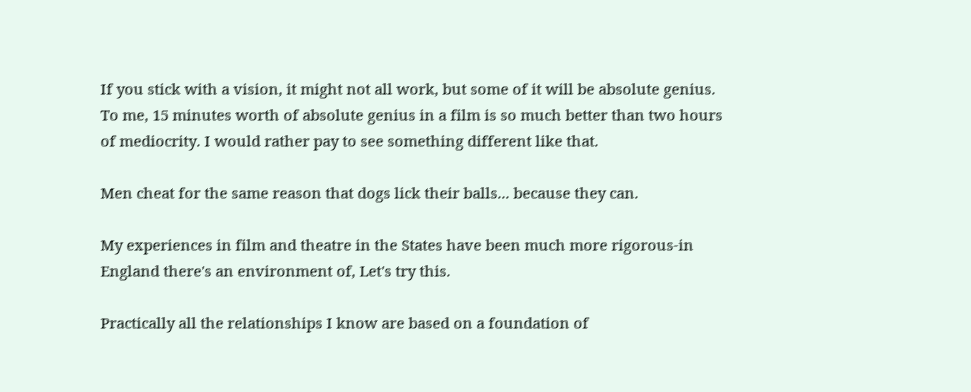If you stick with a vision, it might not all work, but some of it will be absolute genius. To me, 15 minutes worth of absolute genius in a film is so much better than two hours of mediocrity. I would rather pay to see something different like that.

Men cheat for the same reason that dogs lick their balls... because they can.

My experiences in film and theatre in the States have been much more rigorous-in England there's an environment of, Let's try this.

Practically all the relationships I know are based on a foundation of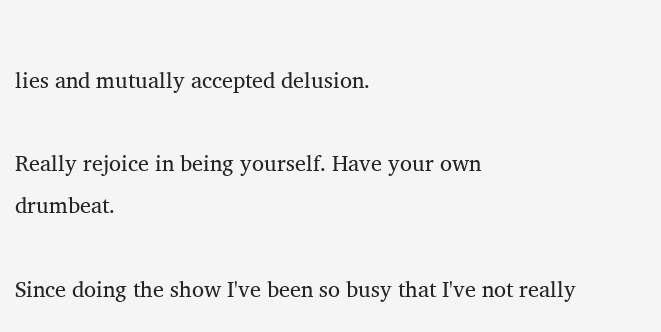lies and mutually accepted delusion.

Really rejoice in being yourself. Have your own drumbeat.

Since doing the show I've been so busy that I've not really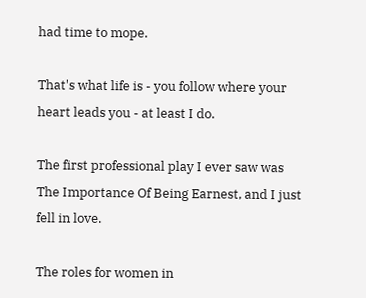had time to mope.

That's what life is - you follow where your heart leads you - at least I do.

The first professional play I ever saw was The Importance Of Being Earnest, and I just fell in love.

The roles for women in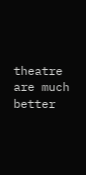theatre are much better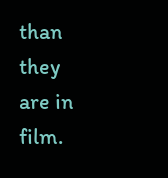than they are in film.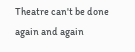Theatre can't be done again and again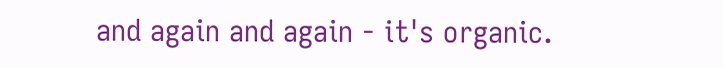and again and again - it's organic.